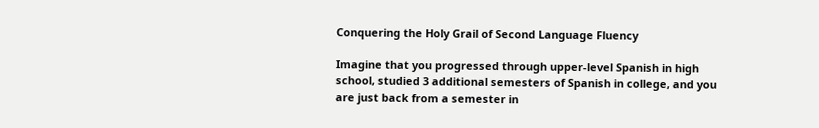Conquering the Holy Grail of Second Language Fluency

Imagine that you progressed through upper-level Spanish in high school, studied 3 additional semesters of Spanish in college, and you are just back from a semester in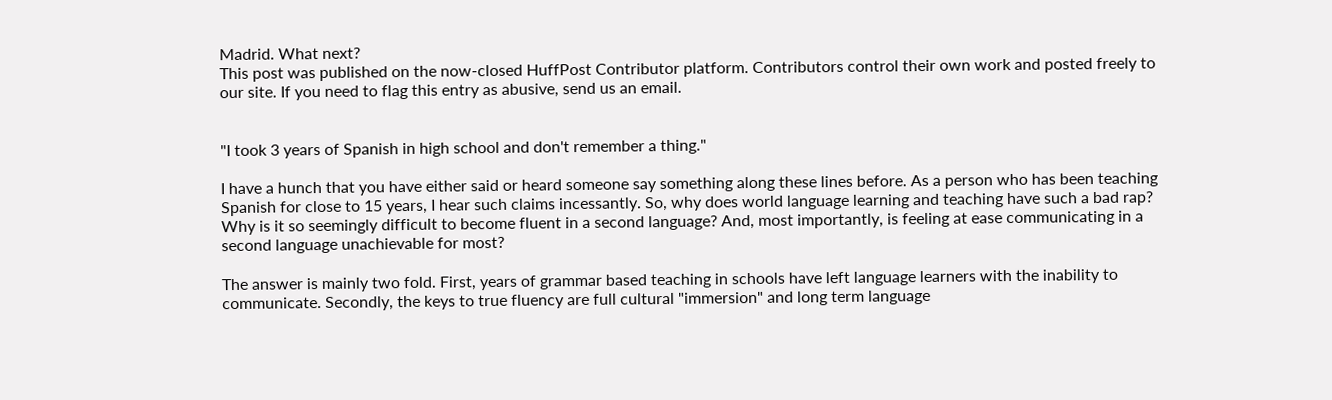Madrid. What next?
This post was published on the now-closed HuffPost Contributor platform. Contributors control their own work and posted freely to our site. If you need to flag this entry as abusive, send us an email.


"I took 3 years of Spanish in high school and don't remember a thing."

I have a hunch that you have either said or heard someone say something along these lines before. As a person who has been teaching Spanish for close to 15 years, I hear such claims incessantly. So, why does world language learning and teaching have such a bad rap? Why is it so seemingly difficult to become fluent in a second language? And, most importantly, is feeling at ease communicating in a second language unachievable for most?

The answer is mainly two fold. First, years of grammar based teaching in schools have left language learners with the inability to communicate. Secondly, the keys to true fluency are full cultural "immersion" and long term language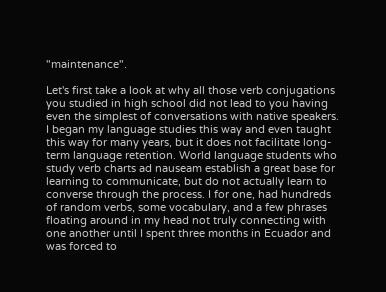"maintenance".

Let's first take a look at why all those verb conjugations you studied in high school did not lead to you having even the simplest of conversations with native speakers. I began my language studies this way and even taught this way for many years, but it does not facilitate long-term language retention. World language students who study verb charts ad nauseam establish a great base for learning to communicate, but do not actually learn to converse through the process. I for one, had hundreds of random verbs, some vocabulary, and a few phrases floating around in my head not truly connecting with one another until I spent three months in Ecuador and was forced to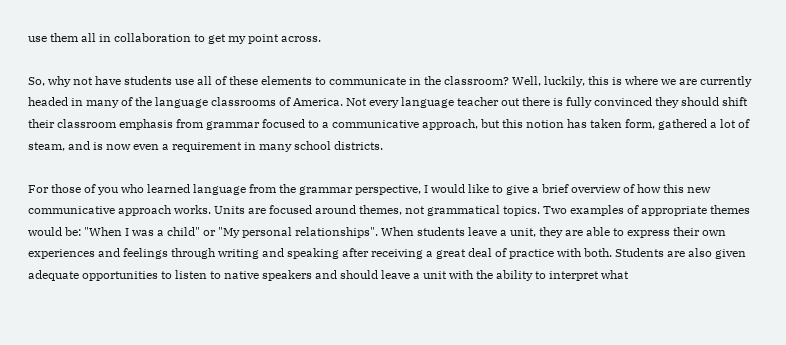use them all in collaboration to get my point across.

So, why not have students use all of these elements to communicate in the classroom? Well, luckily, this is where we are currently headed in many of the language classrooms of America. Not every language teacher out there is fully convinced they should shift their classroom emphasis from grammar focused to a communicative approach, but this notion has taken form, gathered a lot of steam, and is now even a requirement in many school districts.

For those of you who learned language from the grammar perspective, I would like to give a brief overview of how this new communicative approach works. Units are focused around themes, not grammatical topics. Two examples of appropriate themes would be: "When I was a child" or "My personal relationships". When students leave a unit, they are able to express their own experiences and feelings through writing and speaking after receiving a great deal of practice with both. Students are also given adequate opportunities to listen to native speakers and should leave a unit with the ability to interpret what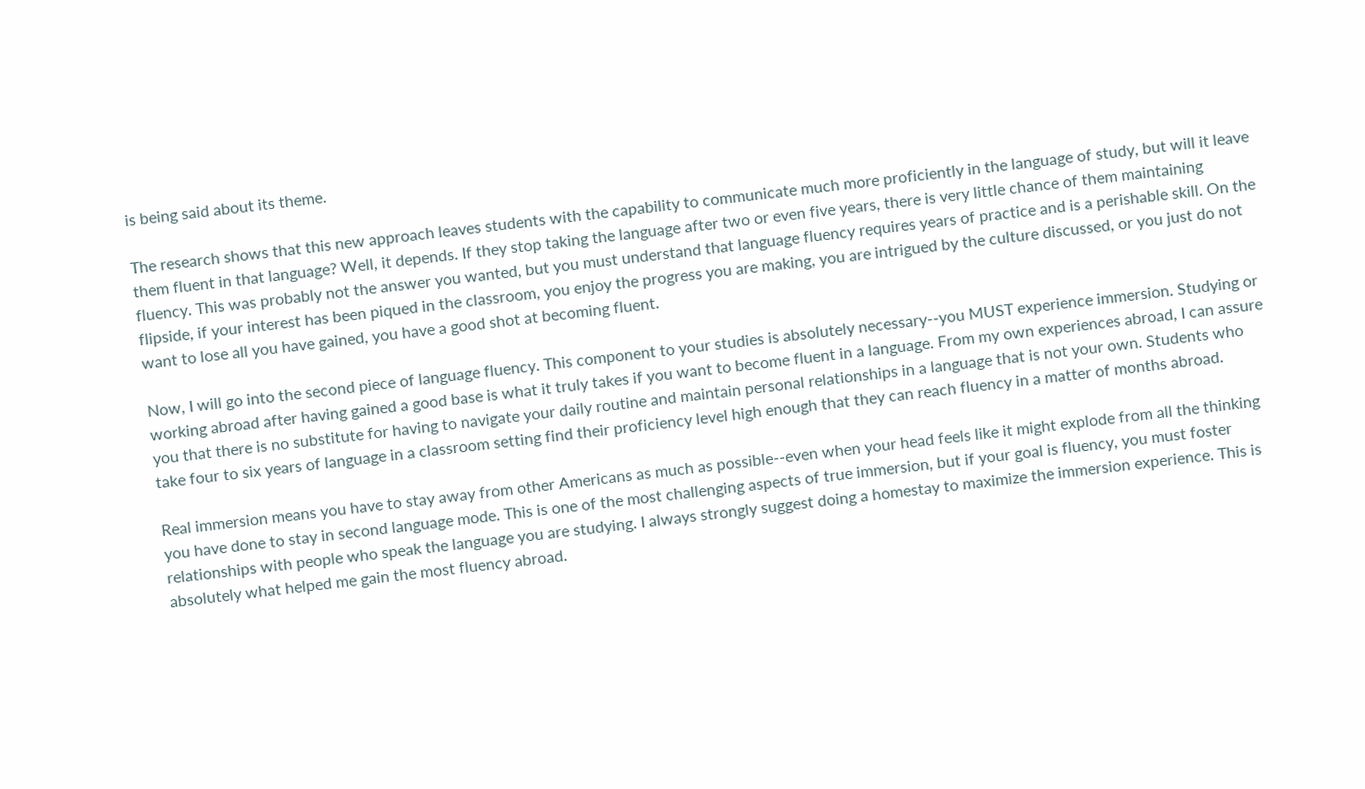is being said about its theme.

The research shows that this new approach leaves students with the capability to communicate much more proficiently in the language of study, but will it leave them fluent in that language? Well, it depends. If they stop taking the language after two or even five years, there is very little chance of them maintaining fluency. This was probably not the answer you wanted, but you must understand that language fluency requires years of practice and is a perishable skill. On the flipside, if your interest has been piqued in the classroom, you enjoy the progress you are making, you are intrigued by the culture discussed, or you just do not want to lose all you have gained, you have a good shot at becoming fluent.

Now, I will go into the second piece of language fluency. This component to your studies is absolutely necessary--you MUST experience immersion. Studying or working abroad after having gained a good base is what it truly takes if you want to become fluent in a language. From my own experiences abroad, I can assure you that there is no substitute for having to navigate your daily routine and maintain personal relationships in a language that is not your own. Students who take four to six years of language in a classroom setting find their proficiency level high enough that they can reach fluency in a matter of months abroad.

Real immersion means you have to stay away from other Americans as much as possible--even when your head feels like it might explode from all the thinking you have done to stay in second language mode. This is one of the most challenging aspects of true immersion, but if your goal is fluency, you must foster relationships with people who speak the language you are studying. I always strongly suggest doing a homestay to maximize the immersion experience. This is absolutely what helped me gain the most fluency abroad.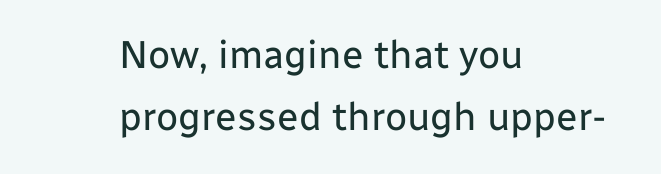Now, imagine that you progressed through upper-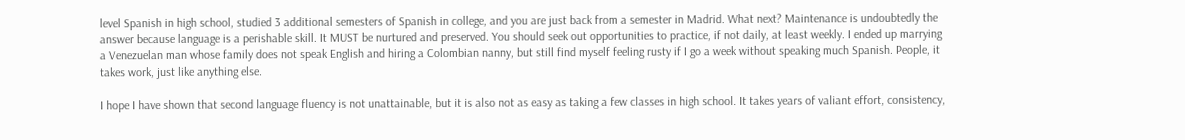level Spanish in high school, studied 3 additional semesters of Spanish in college, and you are just back from a semester in Madrid. What next? Maintenance is undoubtedly the answer because language is a perishable skill. It MUST be nurtured and preserved. You should seek out opportunities to practice, if not daily, at least weekly. I ended up marrying a Venezuelan man whose family does not speak English and hiring a Colombian nanny, but still find myself feeling rusty if I go a week without speaking much Spanish. People, it takes work, just like anything else.

I hope I have shown that second language fluency is not unattainable, but it is also not as easy as taking a few classes in high school. It takes years of valiant effort, consistency,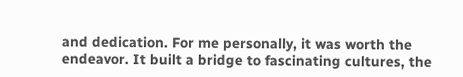and dedication. For me personally, it was worth the endeavor. It built a bridge to fascinating cultures, the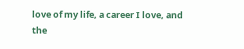love of my life, a career I love, and the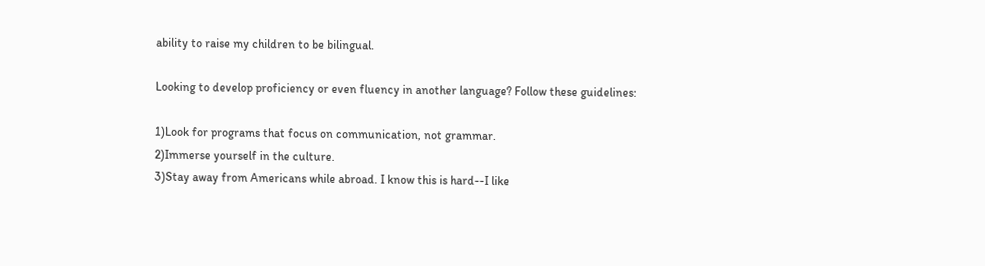ability to raise my children to be bilingual.

Looking to develop proficiency or even fluency in another language? Follow these guidelines:

1)Look for programs that focus on communication, not grammar.
2)Immerse yourself in the culture.
3)Stay away from Americans while abroad. I know this is hard--I like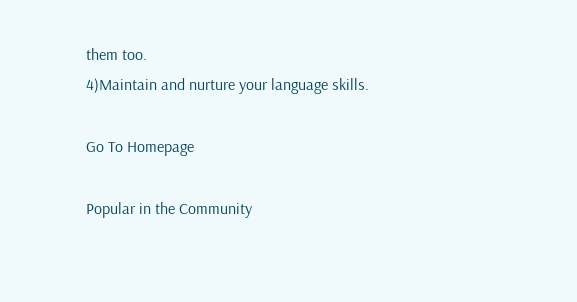them too.
4)Maintain and nurture your language skills.

Go To Homepage

Popular in the Community